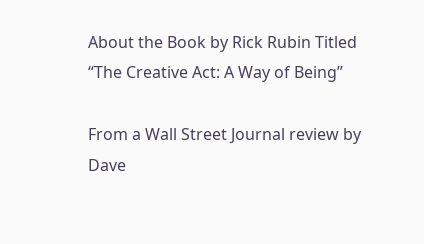About the Book by Rick Rubin Titled “The Creative Act: A Way of Being”

From a Wall Street Journal review by Dave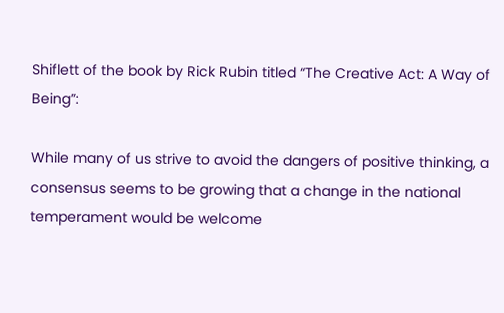Shiflett of the book by Rick Rubin titled “The Creative Act: A Way of Being”:

While many of us strive to avoid the dangers of positive thinking, a consensus seems to be growing that a change in the national temperament would be welcome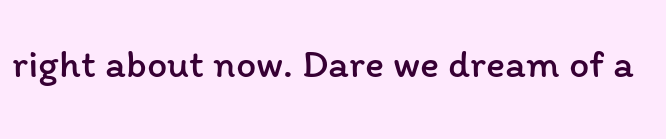right about now. Dare we dream of a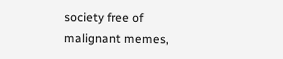society free of malignant memes,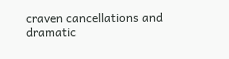craven cancellations and dramatic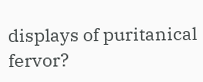displays of puritanical fervor?